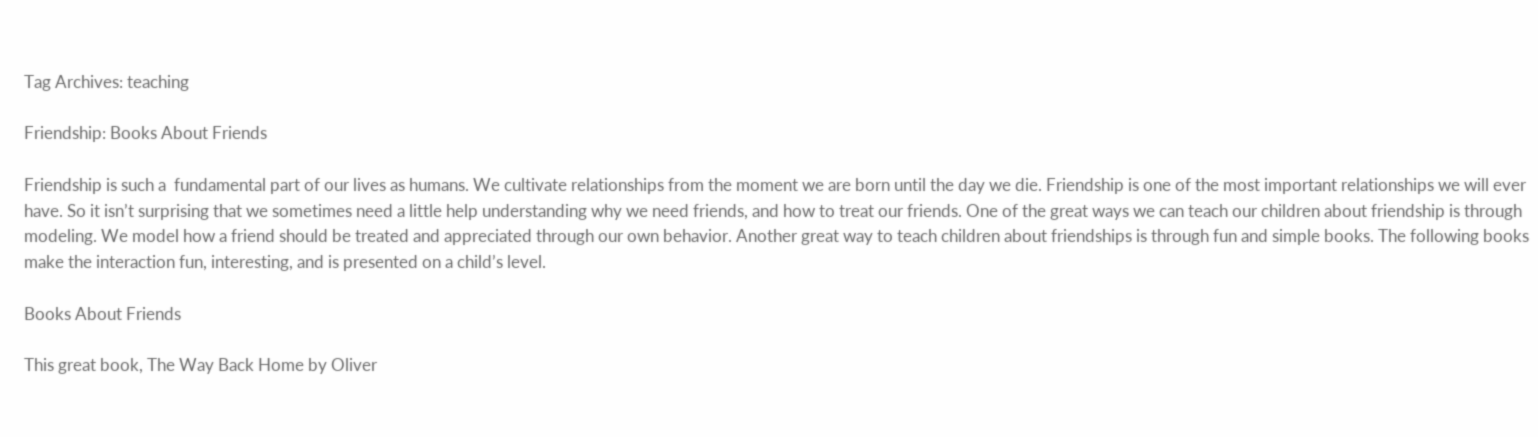Tag Archives: teaching

Friendship: Books About Friends

Friendship is such a  fundamental part of our lives as humans. We cultivate relationships from the moment we are born until the day we die. Friendship is one of the most important relationships we will ever have. So it isn’t surprising that we sometimes need a little help understanding why we need friends, and how to treat our friends. One of the great ways we can teach our children about friendship is through modeling. We model how a friend should be treated and appreciated through our own behavior. Another great way to teach children about friendships is through fun and simple books. The following books make the interaction fun, interesting, and is presented on a child’s level.

Books About Friends

This great book, The Way Back Home by Oliver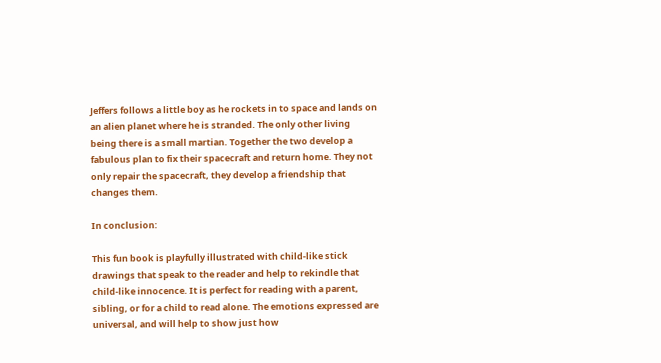Jeffers follows a little boy as he rockets in to space and lands on an alien planet where he is stranded. The only other living being there is a small martian. Together the two develop a fabulous plan to fix their spacecraft and return home. They not only repair the spacecraft, they develop a friendship that changes them.

In conclusion:

This fun book is playfully illustrated with child-like stick drawings that speak to the reader and help to rekindle that child-like innocence. It is perfect for reading with a parent, sibling, or for a child to read alone. The emotions expressed are universal, and will help to show just how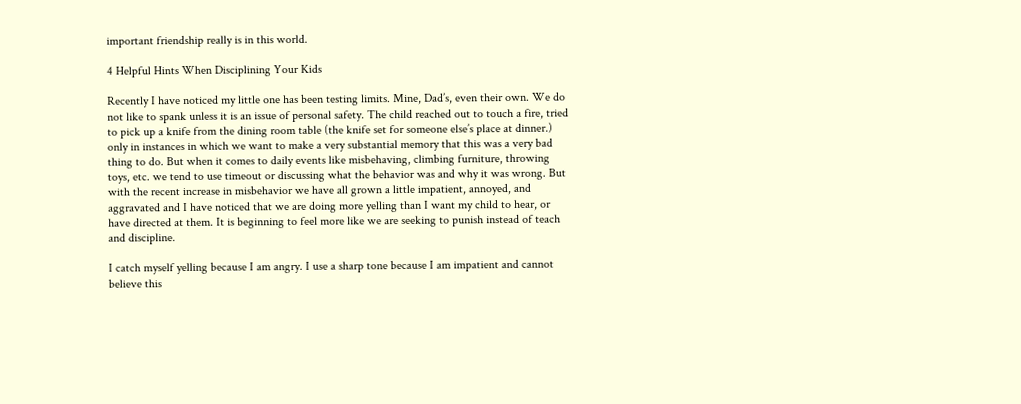important friendship really is in this world.

4 Helpful Hints When Disciplining Your Kids

Recently I have noticed my little one has been testing limits. Mine, Dad’s, even their own. We do not like to spank unless it is an issue of personal safety. The child reached out to touch a fire, tried to pick up a knife from the dining room table (the knife set for someone else’s place at dinner.) only in instances in which we want to make a very substantial memory that this was a very bad thing to do. But when it comes to daily events like misbehaving, climbing furniture, throwing toys, etc. we tend to use timeout or discussing what the behavior was and why it was wrong. But with the recent increase in misbehavior we have all grown a little impatient, annoyed, and aggravated and I have noticed that we are doing more yelling than I want my child to hear, or have directed at them. It is beginning to feel more like we are seeking to punish instead of teach and discipline.

I catch myself yelling because I am angry. I use a sharp tone because I am impatient and cannot believe this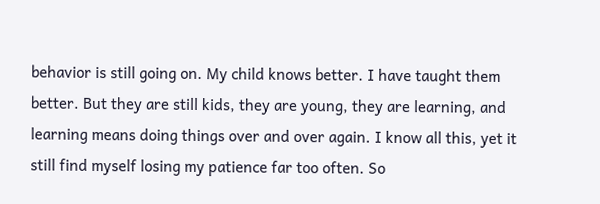behavior is still going on. My child knows better. I have taught them better. But they are still kids, they are young, they are learning, and learning means doing things over and over again. I know all this, yet it still find myself losing my patience far too often. So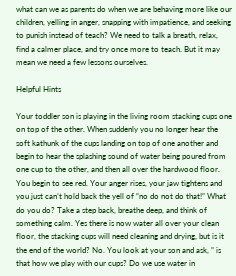what can we as parents do when we are behaving more like our children, yelling in anger, snapping with impatience, and seeking to punish instead of teach? We need to talk a breath, relax, find a calmer place, and try once more to teach. But it may mean we need a few lessons ourselves.

Helpful Hints

Your toddler son is playing in the living room stacking cups one on top of the other. When suddenly you no longer hear the soft kathunk of the cups landing on top of one another and begin to hear the splashing sound of water being poured from one cup to the other, and then all over the hardwood floor. You begin to see red. Your anger rises, your jaw tightens and you just can’t hold back the yell of “no do not do that!” What do you do? Take a step back, breathe deep, and think of something calm. Yes there is now water all over your clean floor, the stacking cups will need cleaning and drying, but is it the end of the world? No. You look at your son and ask, ” is that how we play with our cups? Do we use water in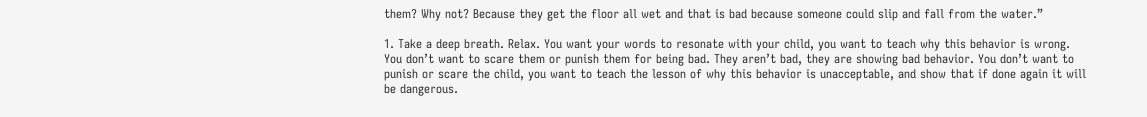them? Why not? Because they get the floor all wet and that is bad because someone could slip and fall from the water.”

1. Take a deep breath. Relax. You want your words to resonate with your child, you want to teach why this behavior is wrong. You don’t want to scare them or punish them for being bad. They aren’t bad, they are showing bad behavior. You don’t want to punish or scare the child, you want to teach the lesson of why this behavior is unacceptable, and show that if done again it will be dangerous.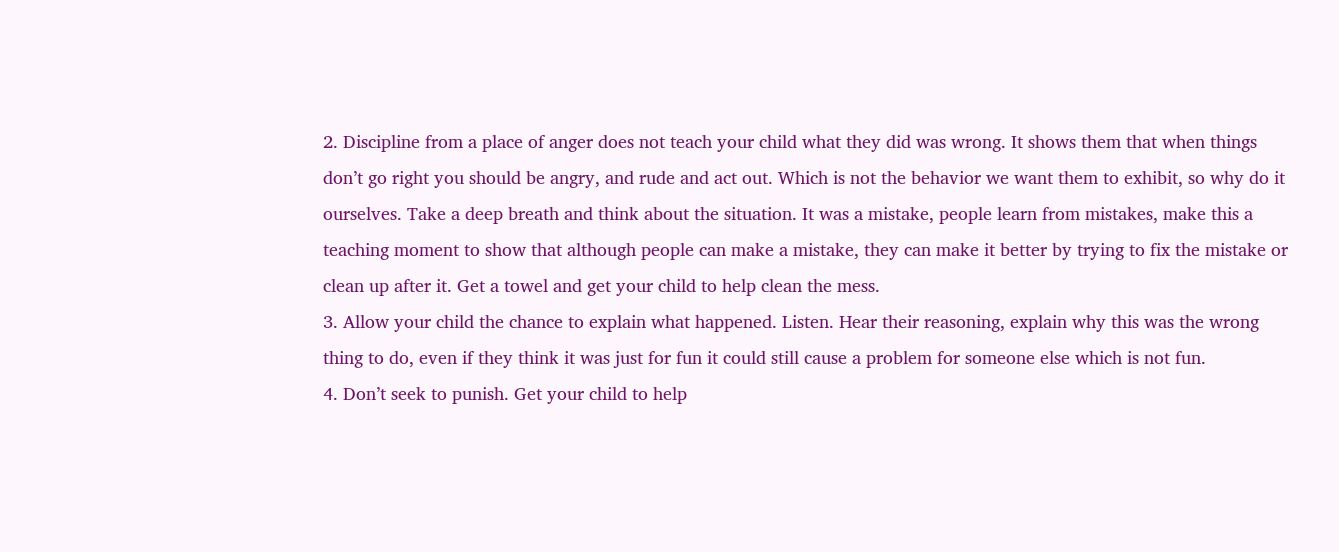2. Discipline from a place of anger does not teach your child what they did was wrong. It shows them that when things don’t go right you should be angry, and rude and act out. Which is not the behavior we want them to exhibit, so why do it ourselves. Take a deep breath and think about the situation. It was a mistake, people learn from mistakes, make this a teaching moment to show that although people can make a mistake, they can make it better by trying to fix the mistake or clean up after it. Get a towel and get your child to help clean the mess.
3. Allow your child the chance to explain what happened. Listen. Hear their reasoning, explain why this was the wrong thing to do, even if they think it was just for fun it could still cause a problem for someone else which is not fun.
4. Don’t seek to punish. Get your child to help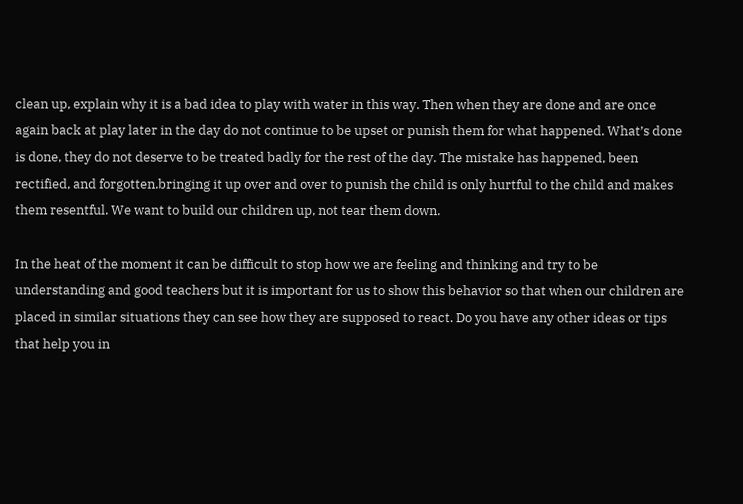clean up, explain why it is a bad idea to play with water in this way. Then when they are done and are once again back at play later in the day do not continue to be upset or punish them for what happened. What’s done is done, they do not deserve to be treated badly for the rest of the day. The mistake has happened, been rectified, and forgotten.bringing it up over and over to punish the child is only hurtful to the child and makes them resentful. We want to build our children up, not tear them down.

In the heat of the moment it can be difficult to stop how we are feeling and thinking and try to be understanding and good teachers but it is important for us to show this behavior so that when our children are placed in similar situations they can see how they are supposed to react. Do you have any other ideas or tips that help you in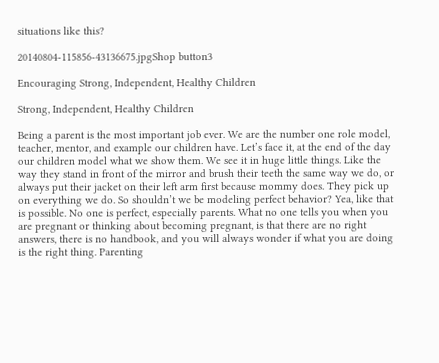situations like this?

20140804-115856-43136675.jpgShop button3

Encouraging Strong, Independent, Healthy Children

Strong, Independent, Healthy Children

Being a parent is the most important job ever. We are the number one role model, teacher, mentor, and example our children have. Let’s face it, at the end of the day our children model what we show them. We see it in huge little things. Like the way they stand in front of the mirror and brush their teeth the same way we do, or always put their jacket on their left arm first because mommy does. They pick up on everything we do. So shouldn’t we be modeling perfect behavior? Yea, like that is possible. No one is perfect, especially parents. What no one tells you when you are pregnant or thinking about becoming pregnant, is that there are no right answers, there is no handbook, and you will always wonder if what you are doing is the right thing. Parenting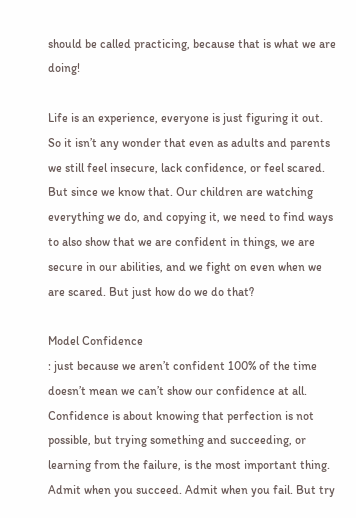should be called practicing, because that is what we are doing!

Life is an experience, everyone is just figuring it out. So it isn’t any wonder that even as adults and parents we still feel insecure, lack confidence, or feel scared. But since we know that. Our children are watching everything we do, and copying it, we need to find ways to also show that we are confident in things, we are secure in our abilities, and we fight on even when we are scared. But just how do we do that?

Model Confidence
: just because we aren’t confident 100% of the time doesn’t mean we can’t show our confidence at all. Confidence is about knowing that perfection is not possible, but trying something and succeeding, or learning from the failure, is the most important thing. Admit when you succeed. Admit when you fail. But try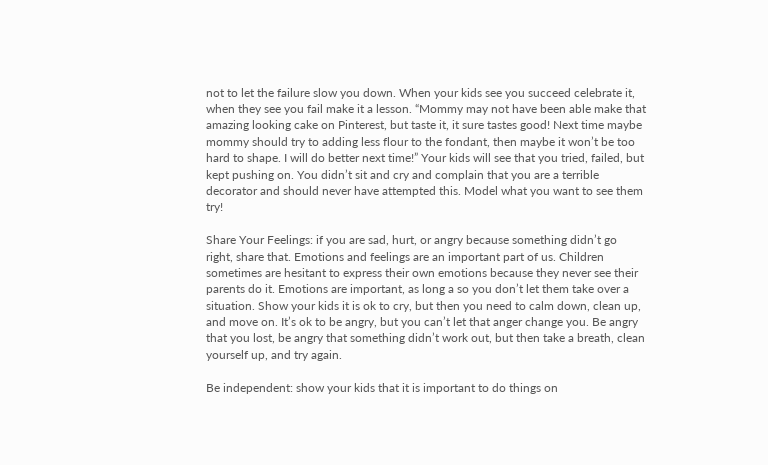not to let the failure slow you down. When your kids see you succeed celebrate it, when they see you fail make it a lesson. “Mommy may not have been able make that amazing looking cake on Pinterest, but taste it, it sure tastes good! Next time maybe mommy should try to adding less flour to the fondant, then maybe it won’t be too hard to shape. I will do better next time!” Your kids will see that you tried, failed, but kept pushing on. You didn’t sit and cry and complain that you are a terrible decorator and should never have attempted this. Model what you want to see them try!

Share Your Feelings: if you are sad, hurt, or angry because something didn’t go right, share that. Emotions and feelings are an important part of us. Children sometimes are hesitant to express their own emotions because they never see their parents do it. Emotions are important, as long a so you don’t let them take over a situation. Show your kids it is ok to cry, but then you need to calm down, clean up, and move on. It’s ok to be angry, but you can’t let that anger change you. Be angry that you lost, be angry that something didn’t work out, but then take a breath, clean yourself up, and try again.

Be independent: show your kids that it is important to do things on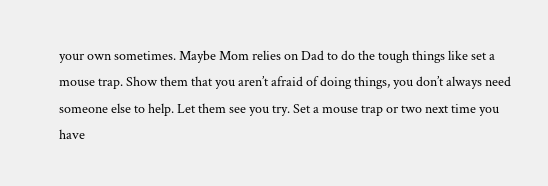your own sometimes. Maybe Mom relies on Dad to do the tough things like set a mouse trap. Show them that you aren’t afraid of doing things, you don’t always need someone else to help. Let them see you try. Set a mouse trap or two next time you have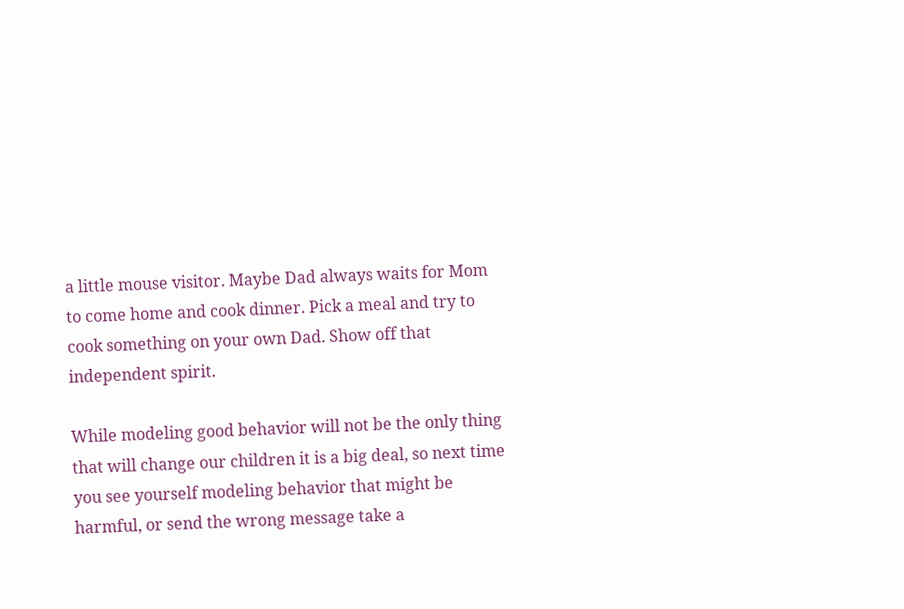a little mouse visitor. Maybe Dad always waits for Mom to come home and cook dinner. Pick a meal and try to cook something on your own Dad. Show off that independent spirit.

While modeling good behavior will not be the only thing that will change our children it is a big deal, so next time you see yourself modeling behavior that might be harmful, or send the wrong message take a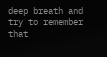deep breath and try to remember that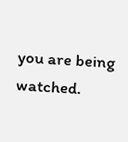you are being watched.